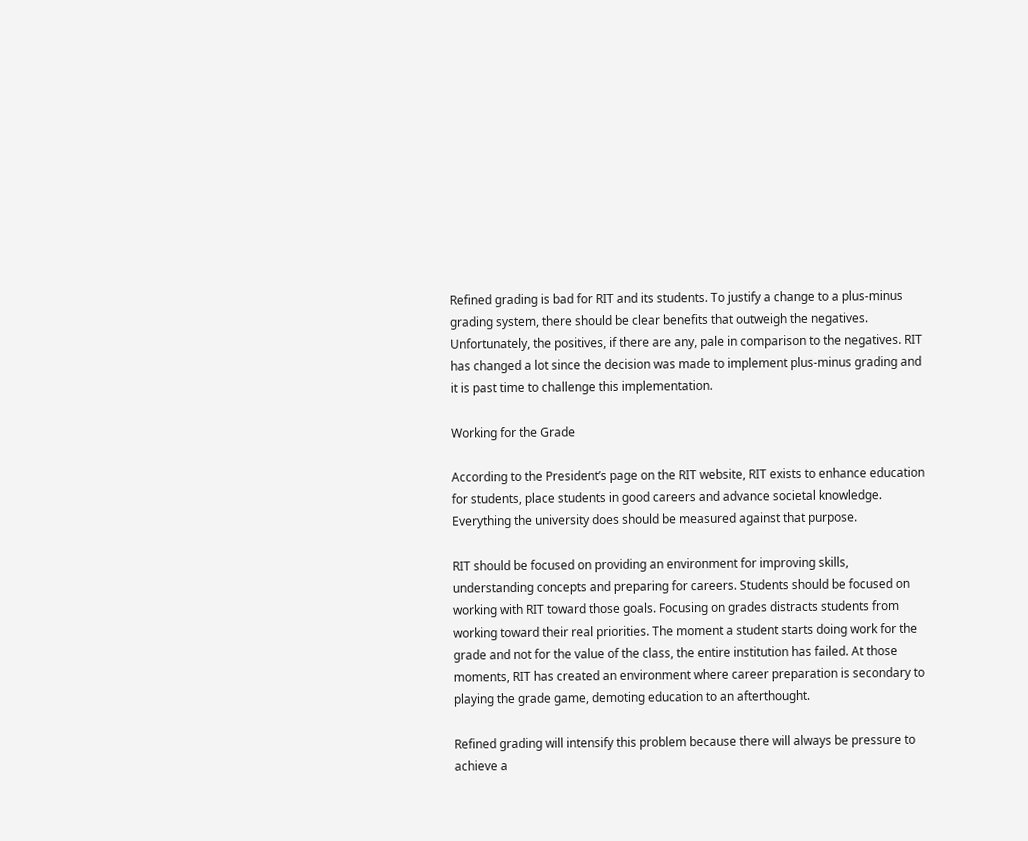Refined grading is bad for RIT and its students. To justify a change to a plus-minus grading system, there should be clear benefits that outweigh the negatives. Unfortunately, the positives, if there are any, pale in comparison to the negatives. RIT has changed a lot since the decision was made to implement plus-minus grading and it is past time to challenge this implementation.

Working for the Grade

According to the President’s page on the RIT website, RIT exists to enhance education for students, place students in good careers and advance societal knowledge. Everything the university does should be measured against that purpose.

RIT should be focused on providing an environment for improving skills, understanding concepts and preparing for careers. Students should be focused on working with RIT toward those goals. Focusing on grades distracts students from working toward their real priorities. The moment a student starts doing work for the grade and not for the value of the class, the entire institution has failed. At those moments, RIT has created an environment where career preparation is secondary to playing the grade game, demoting education to an afterthought.

Refined grading will intensify this problem because there will always be pressure to achieve a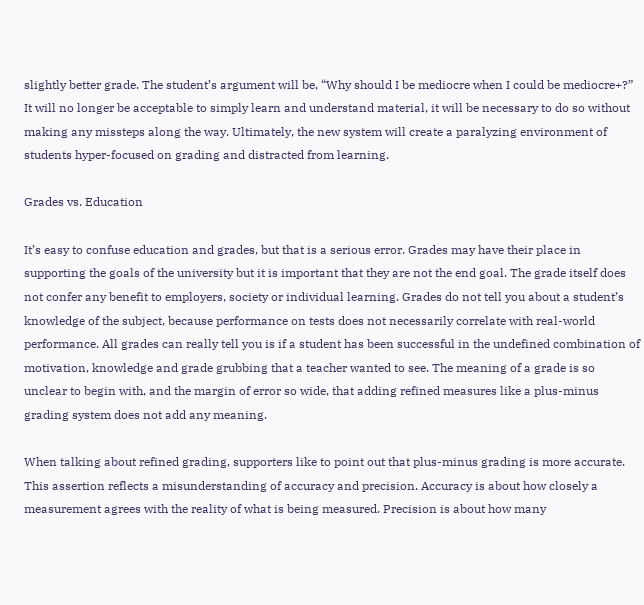slightly better grade. The student’s argument will be, “Why should I be mediocre when I could be mediocre+?” It will no longer be acceptable to simply learn and understand material, it will be necessary to do so without making any missteps along the way. Ultimately, the new system will create a paralyzing environment of students hyper-focused on grading and distracted from learning.

Grades vs. Education

It’s easy to confuse education and grades, but that is a serious error. Grades may have their place in supporting the goals of the university but it is important that they are not the end goal. The grade itself does not confer any benefit to employers, society or individual learning. Grades do not tell you about a student’s knowledge of the subject, because performance on tests does not necessarily correlate with real-world performance. All grades can really tell you is if a student has been successful in the undefined combination of motivation, knowledge and grade grubbing that a teacher wanted to see. The meaning of a grade is so unclear to begin with, and the margin of error so wide, that adding refined measures like a plus-minus grading system does not add any meaning.

When talking about refined grading, supporters like to point out that plus-minus grading is more accurate. This assertion reflects a misunderstanding of accuracy and precision. Accuracy is about how closely a measurement agrees with the reality of what is being measured. Precision is about how many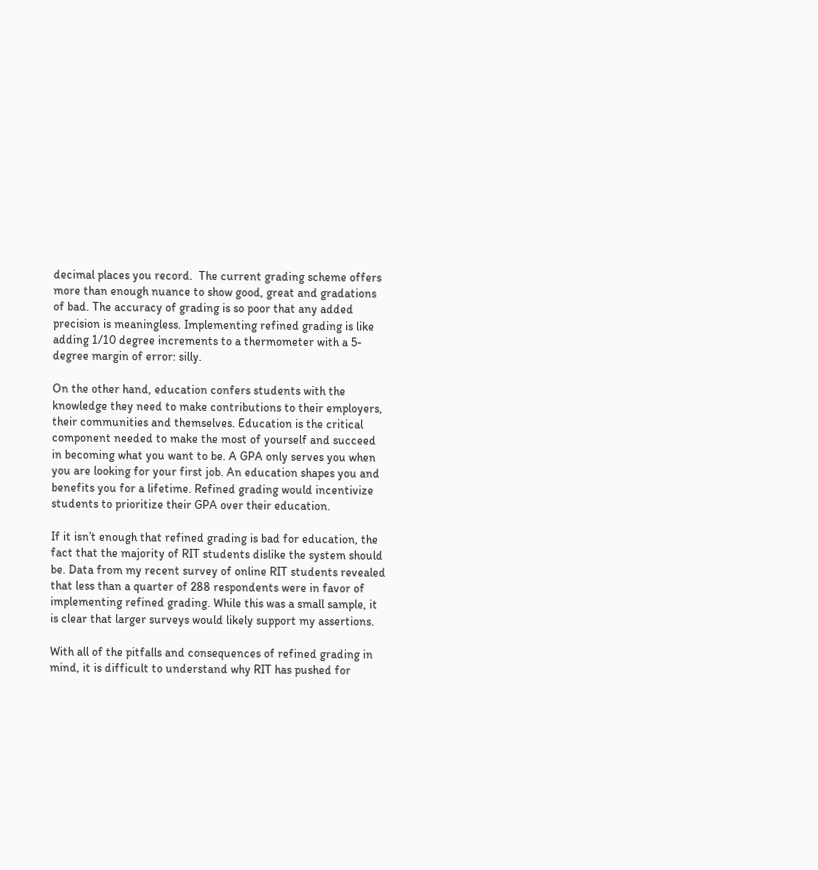decimal places you record.  The current grading scheme offers more than enough nuance to show good, great and gradations of bad. The accuracy of grading is so poor that any added precision is meaningless. Implementing refined grading is like adding 1/10 degree increments to a thermometer with a 5-degree margin of error: silly.

On the other hand, education confers students with the knowledge they need to make contributions to their employers, their communities and themselves. Education is the critical component needed to make the most of yourself and succeed in becoming what you want to be. A GPA only serves you when you are looking for your first job. An education shapes you and benefits you for a lifetime. Refined grading would incentivize students to prioritize their GPA over their education.

If it isn’t enough that refined grading is bad for education, the fact that the majority of RIT students dislike the system should be. Data from my recent survey of online RIT students revealed that less than a quarter of 288 respondents were in favor of implementing refined grading. While this was a small sample, it is clear that larger surveys would likely support my assertions.

With all of the pitfalls and consequences of refined grading in mind, it is difficult to understand why RIT has pushed for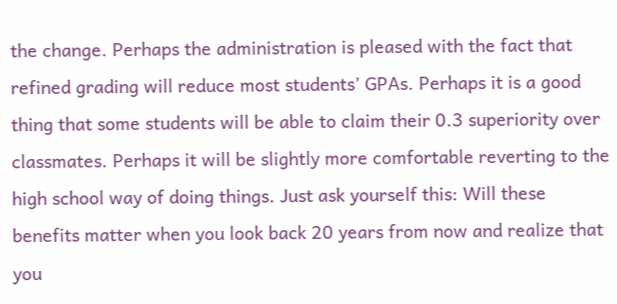the change. Perhaps the administration is pleased with the fact that refined grading will reduce most students’ GPAs. Perhaps it is a good thing that some students will be able to claim their 0.3 superiority over classmates. Perhaps it will be slightly more comfortable reverting to the high school way of doing things. Just ask yourself this: Will these benefits matter when you look back 20 years from now and realize that you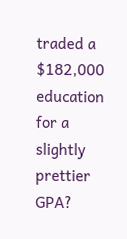traded a $182,000 education for a slightly prettier GPA?